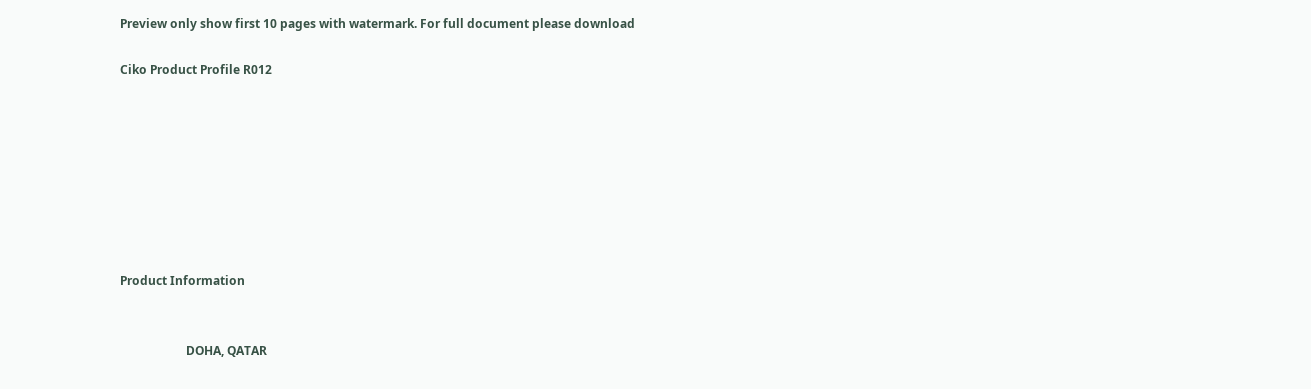Preview only show first 10 pages with watermark. For full document please download

Ciko Product Profile R012








Product Information


                      DOHA, QATAR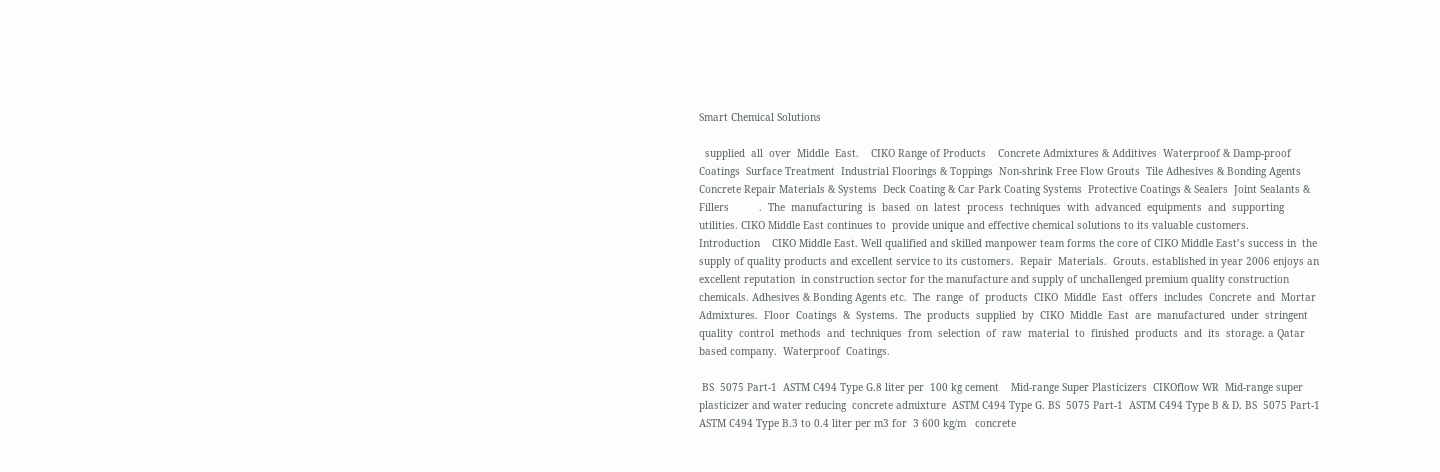Smart Chemical Solutions

  supplied  all  over  Middle  East.    CIKO Range of Products    Concrete Admixtures & Additives  Waterproof & Damp‐proof Coatings  Surface Treatment  Industrial Floorings & Toppings  Non‐shrink Free Flow Grouts  Tile Adhesives & Bonding Agents  Concrete Repair Materials & Systems  Deck Coating & Car Park Coating Systems  Protective Coatings & Sealers  Joint Sealants & Fillers          .  The  manufacturing  is  based  on  latest  process  techniques  with  advanced  equipments  and  supporting  utilities. CIKO Middle East continues to  provide unique and effective chemical solutions to its valuable customers.          Introduction    CIKO Middle East. Well qualified and skilled manpower team forms the core of CIKO Middle East’s success in  the supply of quality products and excellent service to its customers.  Repair  Materials.  Grouts. established in year 2006 enjoys an excellent reputation  in construction sector for the manufacture and supply of unchallenged premium quality construction  chemicals. Adhesives & Bonding Agents etc.  The  range  of  products  CIKO  Middle  East  offers  includes  Concrete  and  Mortar  Admixtures.  Floor  Coatings  &  Systems.  The  products  supplied  by  CIKO  Middle  East  are  manufactured  under  stringent  quality  control  methods  and  techniques  from  selection  of  raw  material  to  finished  products  and  its  storage. a Qatar based company.  Waterproof  Coatings.

 BS  5075 Part‐1  ASTM C494 Type G.8 liter per  100 kg cement    Mid‐range Super Plasticizers  CIKOflow WR  Mid‐range super plasticizer and water reducing  concrete admixture  ASTM C494 Type G. BS  5075 Part‐1  ASTM C494 Type B & D. BS  5075 Part‐1  ASTM C494 Type B.3 to 0.4 liter per m3 for  3 600 kg/m   concrete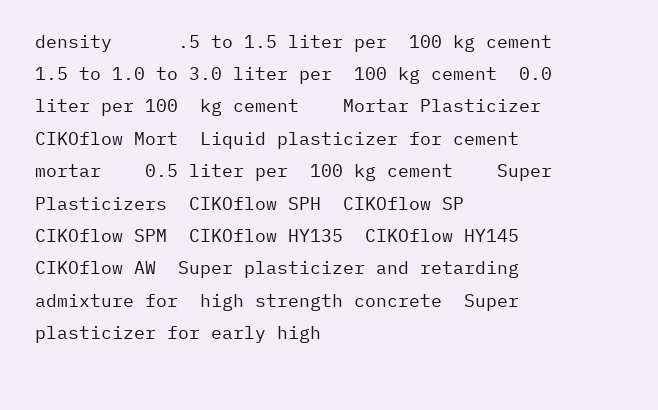density      .5 to 1.5 liter per  100 kg cement  1.5 to 1.0 to 3.0 liter per  100 kg cement  0.0 liter per 100  kg cement    Mortar Plasticizer  CIKOflow Mort  Liquid plasticizer for cement mortar    0.5 liter per  100 kg cement    Super Plasticizers  CIKOflow SPH  CIKOflow SP  CIKOflow SPM  CIKOflow HY135  CIKOflow HY145  CIKOflow AW  Super plasticizer and retarding admixture for  high strength concrete  Super plasticizer for early high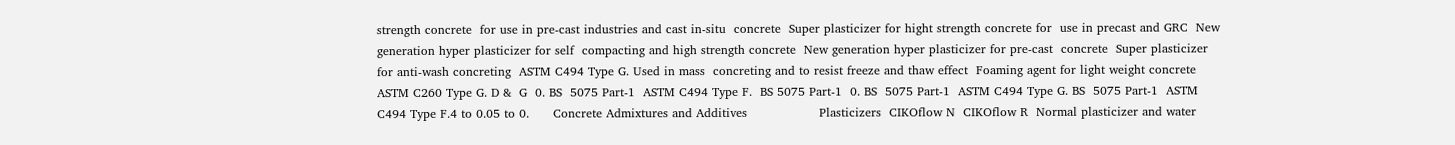strength concrete  for use in pre‐cast industries and cast in‐situ  concrete  Super plasticizer for hight strength concrete for  use in precast and GRC  New generation hyper plasticizer for self  compacting and high strength concrete  New generation hyper plasticizer for pre‐cast  concrete  Super plasticizer for anti‐wash concreting  ASTM C494 Type G. Used in mass  concreting and to resist freeze and thaw effect  Foaming agent for light weight concrete  ASTM C260 Type G. D &  G  0. BS  5075 Part‐1  ASTM C494 Type F.  BS 5075 Part‐1  0. BS  5075 Part‐1  ASTM C494 Type G. BS  5075 Part‐1  ASTM C494 Type F.4 to 0.05 to 0.      Concrete Admixtures and Additives                  Plasticizers  CIKOflow N  CIKOflow R  Normal plasticizer and water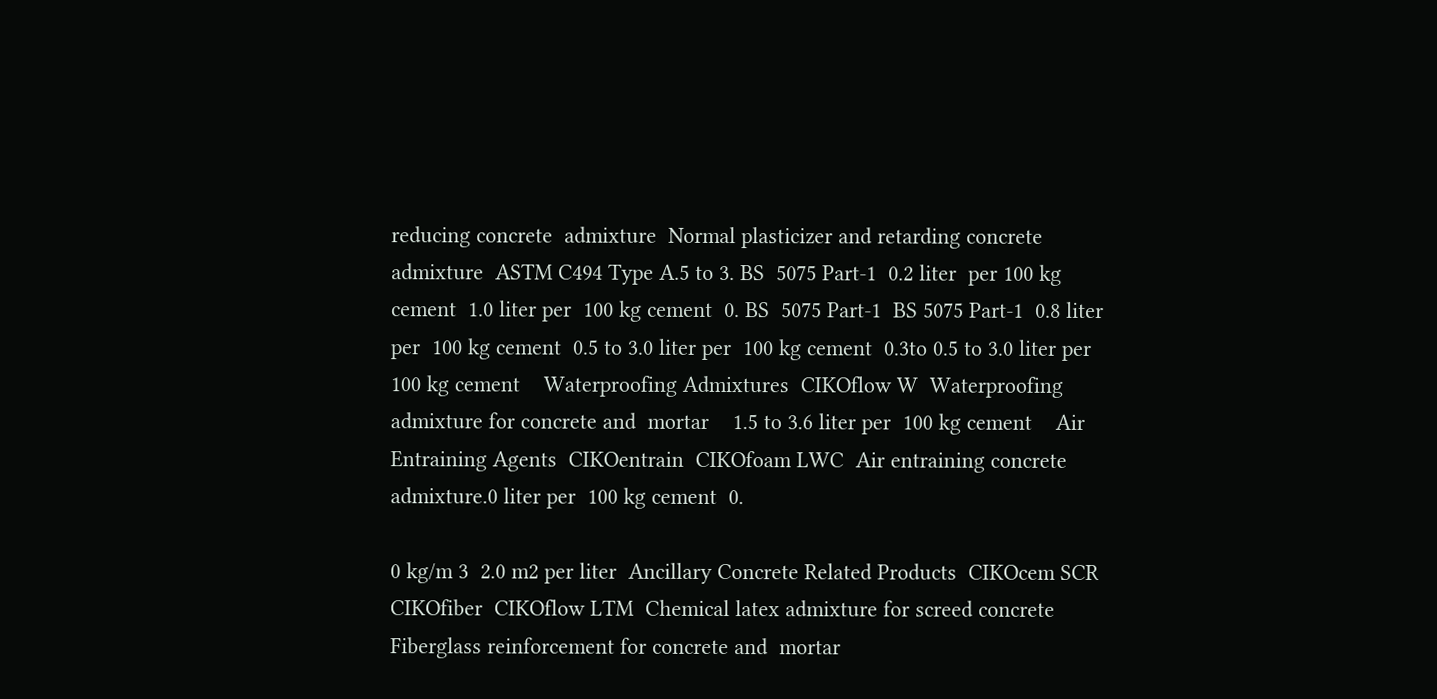reducing concrete  admixture  Normal plasticizer and retarding concrete  admixture  ASTM C494 Type A.5 to 3. BS  5075 Part‐1  0.2 liter  per 100 kg  cement  1.0 liter per  100 kg cement  0. BS  5075 Part‐1  BS 5075 Part‐1  0.8 liter per  100 kg cement  0.5 to 3.0 liter per  100 kg cement  0.3to 0.5 to 3.0 liter per  100 kg cement    Waterproofing Admixtures  CIKOflow W  Waterproofing admixture for concrete and  mortar    1.5 to 3.6 liter per  100 kg cement    Air Entraining Agents  CIKOentrain  CIKOfoam LWC  Air entraining concrete admixture.0 liter per  100 kg cement  0.

0 kg/m 3  2.0 m2 per liter  Ancillary Concrete Related Products  CIKOcem SCR  CIKOfiber  CIKOflow LTM  Chemical latex admixture for screed concrete  Fiberglass reinforcement for concrete and  mortar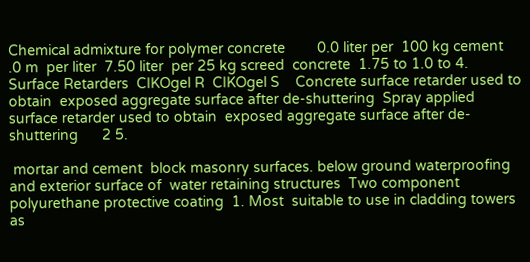Chemical admixture for polymer concrete        0.0 liter per  100 kg cement                                                .0 m  per liter  7.50 liter  per 25 kg screed  concrete  1.75 to 1.0 to 4.            Surface Retarders  CIKOgel R  CIKOgel S    Concrete surface retarder used to obtain  exposed aggregate surface after de‐shuttering  Spray applied surface retarder used to obtain  exposed aggregate surface after de‐shuttering      2 5.

 mortar and cement  block masonry surfaces. below ground waterproofing and exterior surface of  water retaining structures  Two component polyurethane protective coating  1. Most  suitable to use in cladding towers as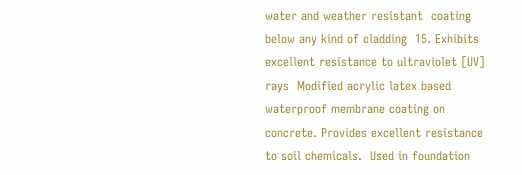water and weather resistant  coating below any kind of cladding  15. Exhibits excellent resistance to ultraviolet [UV] rays  Modified acrylic latex based waterproof membrane coating on  concrete. Provides excellent resistance to soil chemicals.  Used in foundation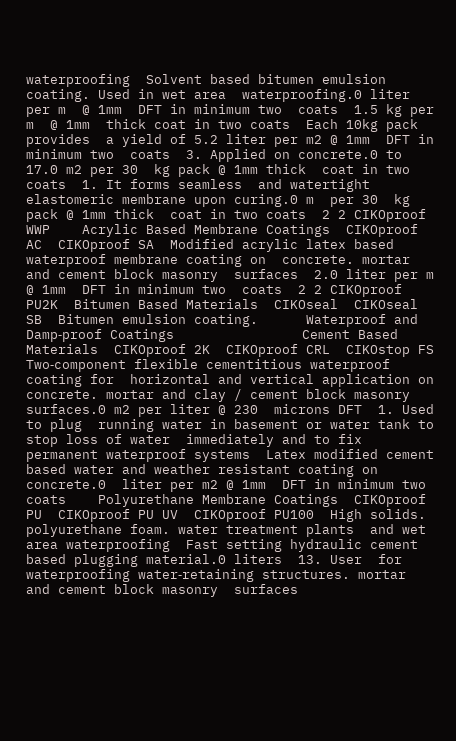waterproofing  Solvent based bitumen emulsion coating. Used in wet area  waterproofing.0 liter per m  @ 1mm  DFT in minimum two  coats  1.5 kg per m  @ 1mm  thick coat in two coats  Each 10kg pack provides  a yield of 5.2 liter per m2 @ 1mm  DFT in minimum two  coats  3. Applied on concrete.0 to 17.0 m2 per 30  kg pack @ 1mm thick  coat in two coats  1. It forms seamless  and watertight elastomeric membrane upon curing.0 m  per 30  kg pack @ 1mm thick  coat in two coats  2 2 CIKOproof WWP    Acrylic Based Membrane Coatings  CIKOproof AC  CIKOproof SA  Modified acrylic latex based waterproof membrane coating on  concrete. mortar and cement block masonry  surfaces  2.0 liter per m  @ 1mm  DFT in minimum two  coats  2 2 CIKOproof PU2K  Bitumen Based Materials  CIKOseal  CIKOseal SB  Bitumen emulsion coating.      Waterproof and Damp‐proof Coatings                Cement Based Materials  CIKOproof 2K  CIKOproof CRL  CIKOstop FS  Two‐component flexible cementitious waterproof coating for  horizontal and vertical application on concrete. mortar and clay / cement block masonry surfaces.0 m2 per liter @ 230  microns DFT  1. Used to plug  running water in basement or water tank to stop loss of water  immediately and to fix permanent waterproof systems  Latex modified cement based water and weather resistant coating on  concrete.0  liter per m2 @ 1mm  DFT in minimum two  coats    Polyurethane Membrane Coatings  CIKOproof PU  CIKOproof PU UV  CIKOproof PU100  High solids. polyurethane foam. water treatment plants  and wet area waterproofing  Fast setting hydraulic cement based plugging material.0 liters  13. User  for waterproofing water‐retaining structures. mortar and cement block masonry  surfaces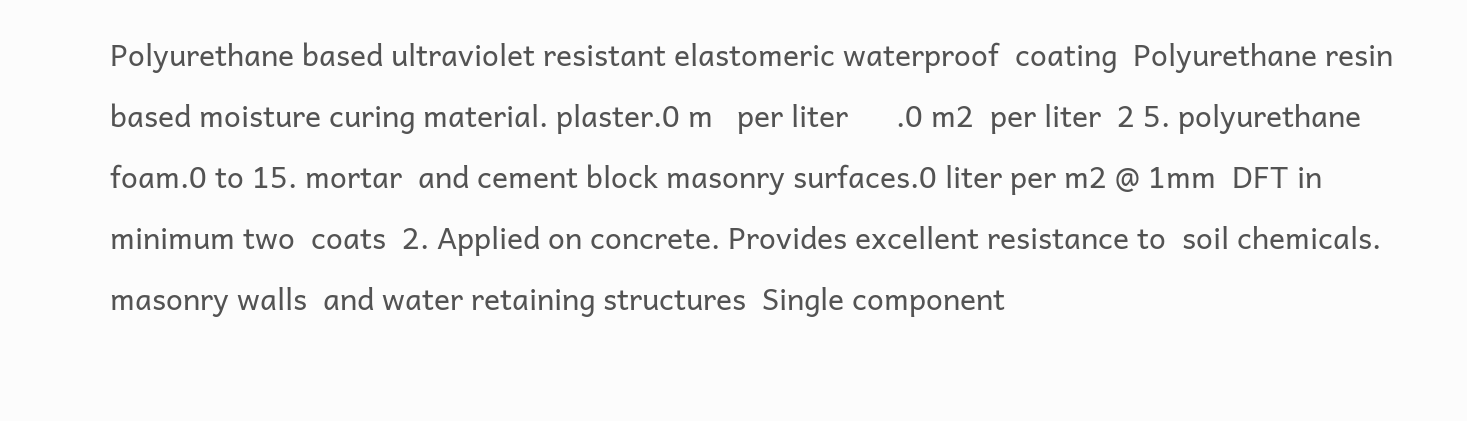Polyurethane based ultraviolet resistant elastomeric waterproof  coating  Polyurethane resin based moisture curing material. plaster.0 m   per liter      .0 m2  per liter  2 5. polyurethane foam.0 to 15. mortar  and cement block masonry surfaces.0 liter per m2 @ 1mm  DFT in minimum two  coats  2. Applied on concrete. Provides excellent resistance to  soil chemicals. masonry walls  and water retaining structures  Single component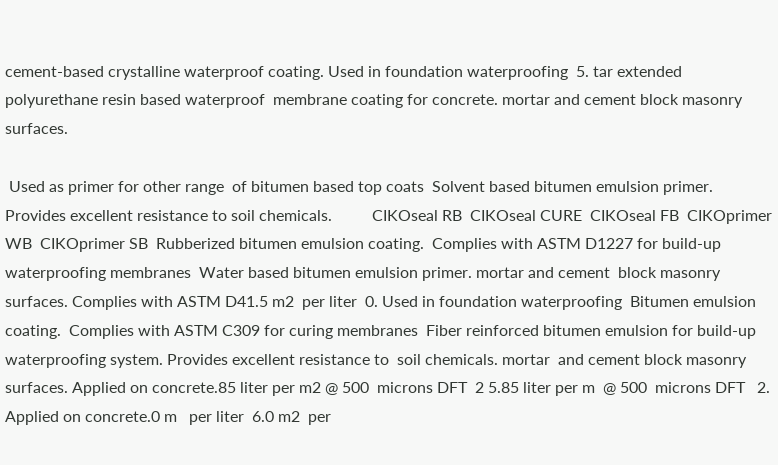cement‐based crystalline waterproof coating. Used in foundation waterproofing  5. tar extended polyurethane resin based waterproof  membrane coating for concrete. mortar and cement block masonry  surfaces.

 Used as primer for other range  of bitumen based top coats  Solvent based bitumen emulsion primer. Provides excellent resistance to soil chemicals.          CIKOseal RB  CIKOseal CURE  CIKOseal FB  CIKOprimer WB  CIKOprimer SB  Rubberized bitumen emulsion coating.  Complies with ASTM D1227 for build‐up waterproofing membranes  Water based bitumen emulsion primer. mortar and cement  block masonry surfaces. Complies with ASTM D41.5 m2  per liter  0. Used in foundation waterproofing  Bitumen emulsion coating.  Complies with ASTM C309 for curing membranes  Fiber reinforced bitumen emulsion for build‐up waterproofing system. Provides excellent resistance to  soil chemicals. mortar  and cement block masonry surfaces. Applied on concrete.85 liter per m2 @ 500  microns DFT  2 5.85 liter per m  @ 500  microns DFT   2.  Applied on concrete.0 m   per liter  6.0 m2  per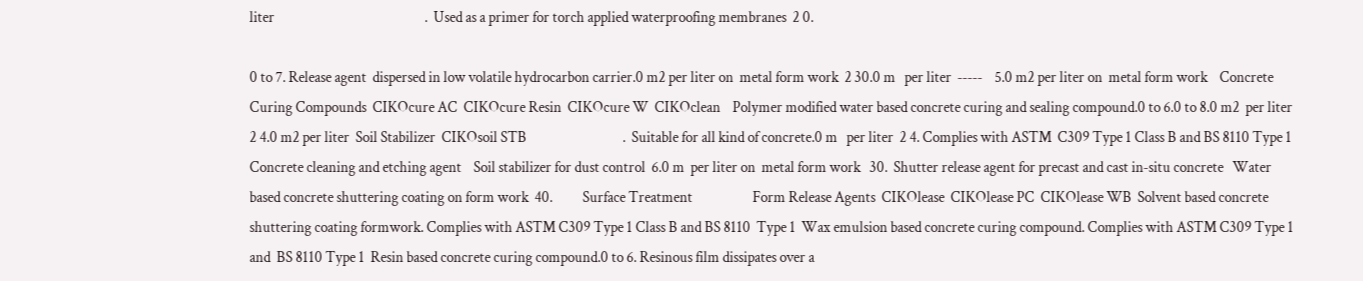liter                                                  .  Used as a primer for torch applied waterproofing membranes  2 0.

0 to 7. Release agent  dispersed in low volatile hydrocarbon carrier.0 m2 per liter on  metal form work  2 30.0 m   per liter  ‐‐‐‐‐    5.0 m2 per liter on  metal form work    Concrete Curing Compounds  CIKOcure AC  CIKOcure Resin  CIKOcure W  CIKOclean    Polymer modified water based concrete curing and sealing compound.0 to 6.0 to 8.0 m2  per liter  2 4.0 m2 per liter  Soil Stabilizer  CIKOsoil STB                                .  Suitable for all kind of concrete.0 m   per liter  2 4. Complies with ASTM  C309 Type 1 Class B and BS 8110 Type 1  Concrete cleaning and etching agent    Soil stabilizer for dust control  6.0 m  per liter on  metal form work   30.  Shutter release agent for precast and cast in‐situ concrete   Water based concrete shuttering coating on form work  40.          Surface Treatment                    Form Release Agents  CIKOlease  CIKOlease PC  CIKOlease WB  Solvent based concrete shuttering coating formwork. Complies with ASTM C309 Type 1 Class B and BS 8110  Type 1  Wax emulsion based concrete curing compound. Complies with ASTM C309 Type 1 and  BS 8110 Type 1  Resin based concrete curing compound.0 to 6. Resinous film dissipates over a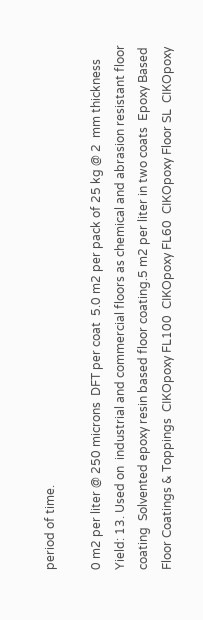period of time.

0 m2 per liter @ 250 microns  DFT per coat  5.0 m2 per pack of 25 kg @ 2  mm thickness  Yield: 13. Used on  industrial and commercial floors as chemical and abrasion resistant floor  coating  Solvented epoxy resin based floor coating.5 m2 per liter in two coats  Epoxy Based Floor Coatings & Toppings  CIKOpoxy FL100  CIKOpoxy FL60  CIKOpoxy Floor SL  CIKOpoxy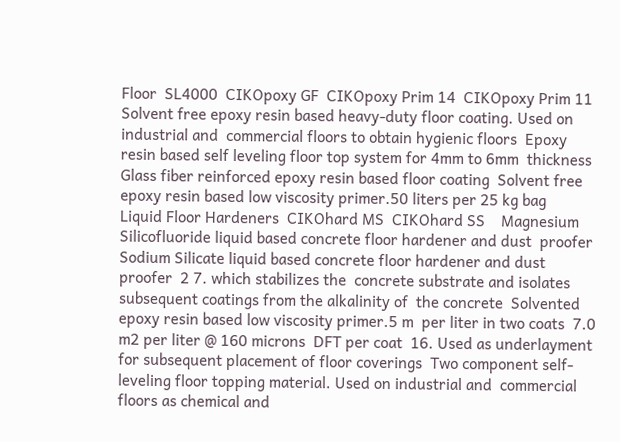Floor  SL4000  CIKOpoxy GF  CIKOpoxy Prim 14  CIKOpoxy Prim 11  Solvent free epoxy resin based heavy‐duty floor coating. Used on industrial and  commercial floors to obtain hygienic floors  Epoxy resin based self leveling floor top system for 4mm to 6mm  thickness  Glass fiber reinforced epoxy resin based floor coating  Solvent free epoxy resin based low viscosity primer.50 liters per 25 kg bag    Liquid Floor Hardeners  CIKOhard MS  CIKOhard SS    Magnesium Silicofluoride liquid based concrete floor hardener and dust  proofer  Sodium Silicate liquid based concrete floor hardener and dust proofer  2 7. which stabilizes the  concrete substrate and isolates subsequent coatings from the alkalinity of  the concrete  Solvented epoxy resin based low viscosity primer.5 m  per liter in two coats  7.0 m2 per liter @ 160 microns  DFT per coat  16. Used as underlayment  for subsequent placement of floor coverings  Two component self‐leveling floor topping material. Used on industrial and  commercial floors as chemical and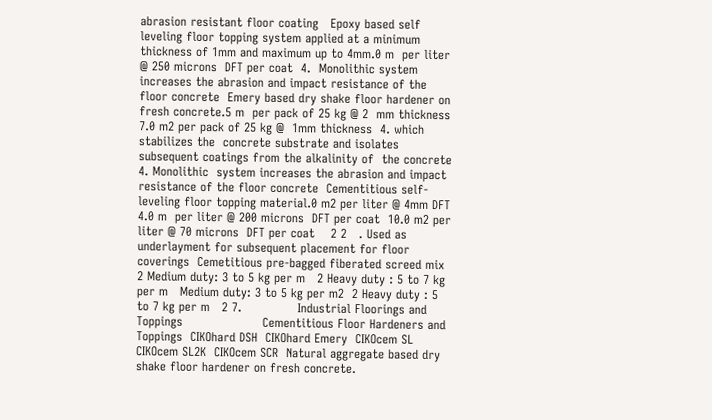abrasion resistant floor coating   Epoxy based self leveling floor topping system applied at a minimum  thickness of 1mm and maximum up to 4mm.0 m  per liter @ 250 microns  DFT per coat  4.  Monolithic system increases the abrasion and impact resistance of the  floor concrete  Emery based dry shake floor hardener on fresh concrete.5 m  per pack of 25 kg @ 2  mm thickness  7.0 m2 per pack of 25 kg @  1mm thickness  4. which stabilizes the  concrete substrate and isolates subsequent coatings from the alkalinity of  the concrete  4. Monolithic  system increases the abrasion and impact resistance of the floor concrete  Cementitious self‐leveling floor topping material.0 m2 per liter @ 4mm DFT  4.0 m  per liter @ 200 microns  DFT per coat  10.0 m2 per liter @ 70 microns  DFT per coat    2 2   . Used as  underlayment for subsequent placement for floor coverings  Cemetitious pre‐bagged fiberated screed mix  2 Medium duty: 3 to 5 kg per m   2 Heavy duty : 5 to 7 kg per m   Medium duty: 3 to 5 kg per m2  2 Heavy duty : 5 to 7 kg per m   2 7.              Industrial Floorings and Toppings                    Cementitious Floor Hardeners and Toppings  CIKOhard DSH  CIKOhard Emery  CIKOcem SL  CIKOcem SL2K  CIKOcem SCR  Natural aggregate based dry shake floor hardener on fresh concrete.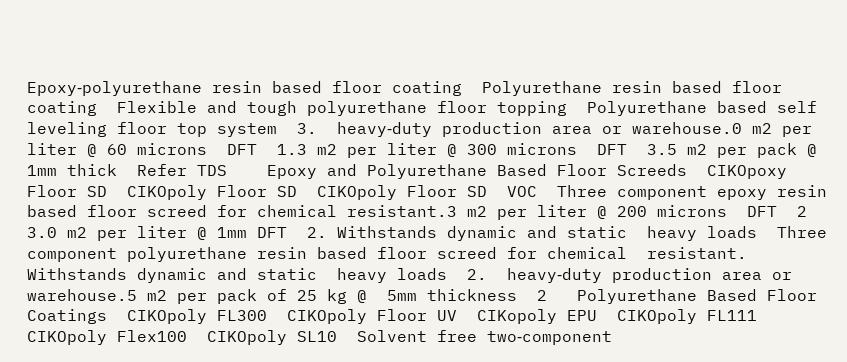Epoxy‐polyurethane resin based floor coating  Polyurethane resin based floor coating  Flexible and tough polyurethane floor topping  Polyurethane based self leveling floor top system  3.  heavy‐duty production area or warehouse.0 m2 per liter @ 60 microns  DFT  1.3 m2 per liter @ 300 microns  DFT  3.5 m2 per pack @ 1mm thick  Refer TDS    Epoxy and Polyurethane Based Floor Screeds  CIKOpoxy Floor SD  CIKOpoly Floor SD  CIKOpoly Floor SD  VOC  Three component epoxy resin based floor screed for chemical resistant.3 m2 per liter @ 200 microns  DFT  2 3.0 m2 per liter @ 1mm DFT  2. Withstands dynamic and static  heavy loads  Three component polyurethane resin based floor screed for chemical  resistant. Withstands dynamic and static  heavy loads  2.  heavy‐duty production area or warehouse.5 m2 per pack of 25 kg @  5mm thickness  2   Polyurethane Based Floor Coatings  CIKOpoly FL300  CIKOpoly Floor UV  CIKopoly EPU  CIKOpoly FL111  CIKOpoly Flex100  CIKOpoly SL10  Solvent free two‐component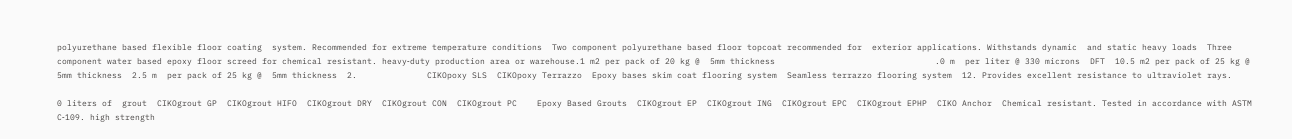polyurethane based flexible floor coating  system. Recommended for extreme temperature conditions  Two component polyurethane based floor topcoat recommended for  exterior applications. Withstands dynamic  and static heavy loads  Three component water based epoxy floor screed for chemical resistant. heavy‐duty production area or warehouse.1 m2 per pack of 20 kg @  5mm thickness                                .0 m  per liter @ 330 microns  DFT  10.5 m2 per pack of 25 kg @  5mm thickness  2.5 m  per pack of 25 kg @  5mm thickness  2.              CIKOpoxy SLS  CIKOpoxy Terrazzo  Epoxy bases skim coat flooring system  Seamless terrazzo flooring system  12. Provides excellent resistance to ultraviolet rays.

0 liters of  grout  CIKOgrout GP  CIKOgrout HIFO  CIKOgrout DRY  CIKOgrout CON  CIKOgrout PC    Epoxy Based Grouts  CIKOgrout EP  CIKOgrout ING  CIKOgrout EPC  CIKOgrout EPHP  CIKO Anchor  Chemical resistant. Tested in accordance with ASTM C‐109. high strength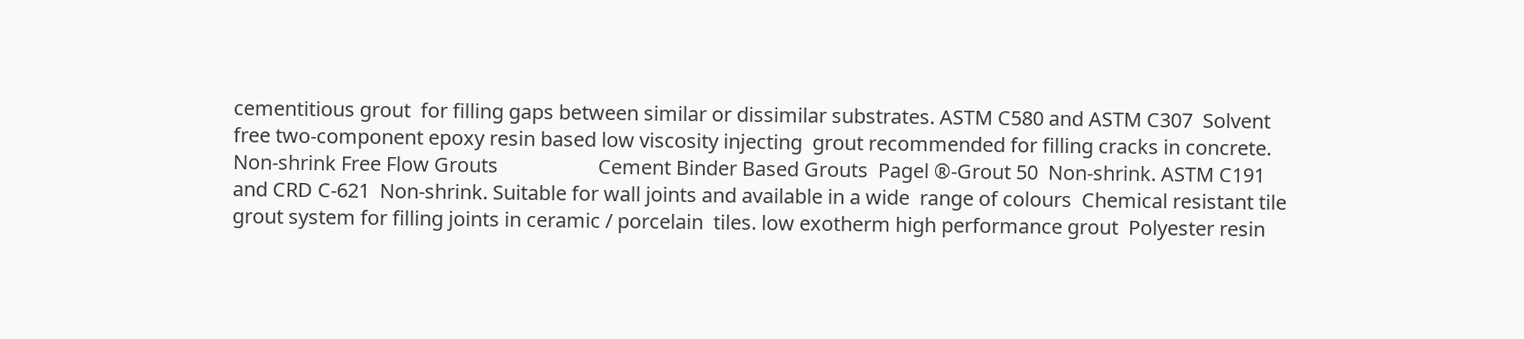cementitious grout  for filling gaps between similar or dissimilar substrates. ASTM C580 and ASTM C307  Solvent free two‐component epoxy resin based low viscosity injecting  grout recommended for filling cracks in concrete.    Non‐shrink Free Flow Grouts                    Cement Binder Based Grouts  Pagel ®‐Grout 50  Non‐shrink. ASTM C191 and CRD C‐621  Non‐shrink. Suitable for wall joints and available in a wide  range of colours  Chemical resistant tile grout system for filling joints in ceramic / porcelain  tiles. low exotherm high performance grout  Polyester resin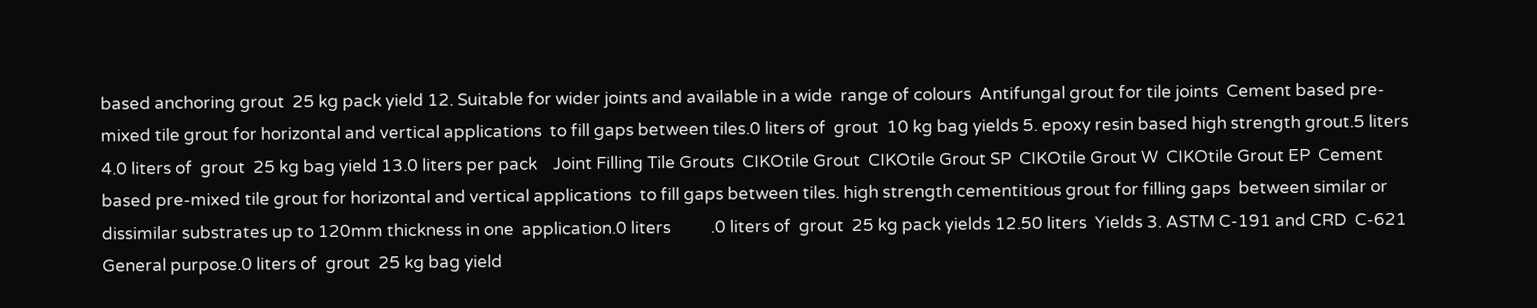based anchoring grout  25 kg pack yield 12. Suitable for wider joints and available in a wide  range of colours  Antifungal grout for tile joints  Cement based pre‐mixed tile grout for horizontal and vertical applications  to fill gaps between tiles.0 liters of  grout  10 kg bag yields 5. epoxy resin based high strength grout.5 liters  4.0 liters of  grout  25 kg bag yield 13.0 liters per pack    Joint Filling Tile Grouts  CIKOtile Grout  CIKOtile Grout SP  CIKOtile Grout W  CIKOtile Grout EP  Cement based pre‐mixed tile grout for horizontal and vertical applications  to fill gaps between tiles. high strength cementitious grout for filling gaps  between similar or dissimilar substrates up to 120mm thickness in one  application.0 liters          .0 liters of  grout  25 kg pack yields 12.50 liters  Yields 3. ASTM C‐191 and CRD  C‐621   General purpose.0 liters of  grout  25 kg bag yield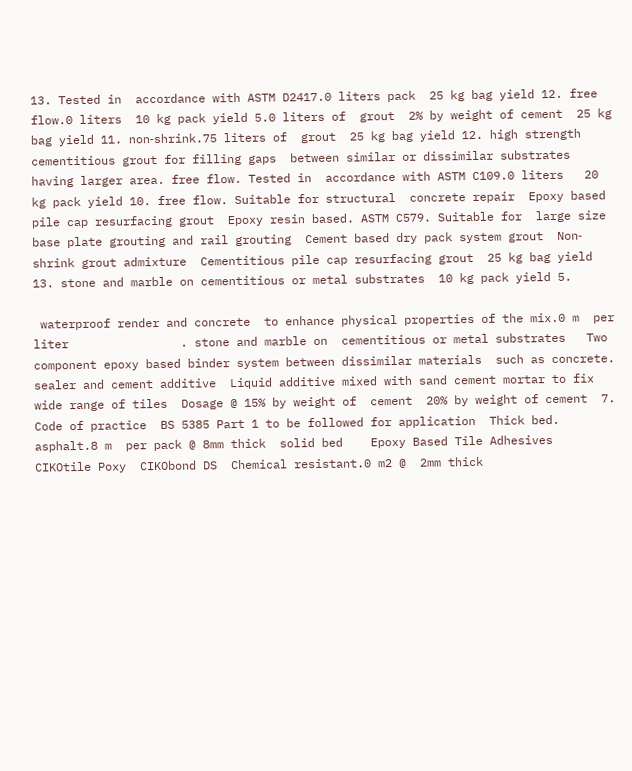13. Tested in  accordance with ASTM D2417.0 liters pack  25 kg bag yield 12. free flow.0 liters  10 kg pack yield 5.0 liters of  grout  2% by weight of cement  25 kg bag yield 11. non‐shrink.75 liters of  grout  25 kg bag yield 12. high strength cementitious grout for filling gaps  between similar or dissimilar substrates having larger area. free flow. Tested in  accordance with ASTM C109.0 liters   20 kg pack yield 10. free flow. Suitable for structural  concrete repair  Epoxy based pile cap resurfacing grout  Epoxy resin based. ASTM C579. Suitable for  large size base plate grouting and rail grouting  Cement based dry pack system grout  Non‐shrink grout admixture  Cementitious pile cap resurfacing grout  25 kg bag yield 13. stone and marble on cementitious or metal substrates  10 kg pack yield 5.

 waterproof render and concrete  to enhance physical properties of the mix.0 m  per liter                . stone and marble on  cementitious or metal substrates   Two component epoxy based binder system between dissimilar materials  such as concrete. sealer and cement additive  Liquid additive mixed with sand cement mortar to fix wide range of tiles  Dosage @ 15% by weight of  cement  20% by weight of cement  7. Code of practice  BS 5385 Part 1 to be followed for application  Thick bed. asphalt.8 m  per pack @ 8mm thick  solid bed    Epoxy Based Tile Adhesives  CIKOtile Poxy  CIKObond DS  Chemical resistant.0 m2 @  2mm thick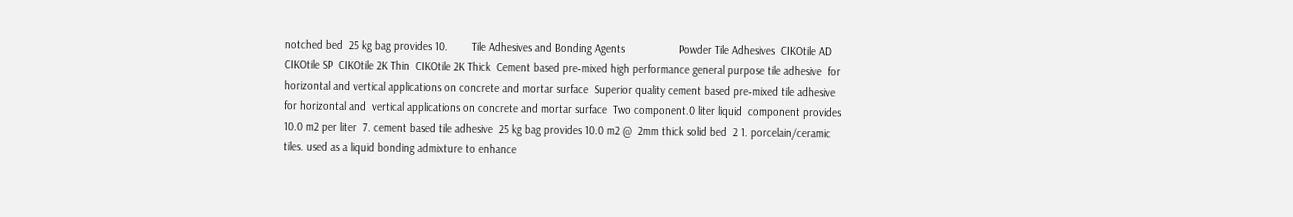notched bed  25 kg bag provides 10.        Tile Adhesives and Bonding Agents                  Powder Tile Adhesives  CIKOtile AD  CIKOtile SP  CIKOtile 2K Thin  CIKOtile 2K Thick  Cement based pre‐mixed high performance general purpose tile adhesive  for horizontal and vertical applications on concrete and mortar surface  Superior quality cement based pre‐mixed tile adhesive for horizontal and  vertical applications on concrete and mortar surface  Two component.0 liter liquid  component provides 10.0 m2 per liter  7. cement based tile adhesive  25 kg bag provides 10.0 m2 @  2mm thick solid bed  2 1. porcelain/ceramic tiles. used as a liquid bonding admixture to enhance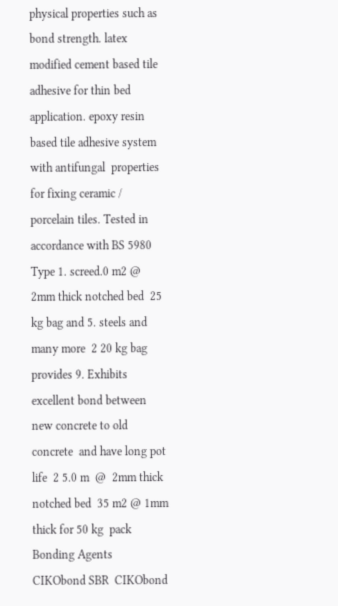physical properties such as bond strength. latex modified cement based tile adhesive for thin bed  application. epoxy resin based tile adhesive system with antifungal  properties for fixing ceramic / porcelain tiles. Tested in accordance with BS 5980 Type 1. screed.0 m2 @  2mm thick notched bed  25 kg bag and 5. steels and many more  2 20 kg bag provides 9. Exhibits excellent bond between new concrete to old concrete  and have long pot life  2 5.0 m  @  2mm thick notched bed  35 m2 @ 1mm thick for 50 kg  pack    Bonding Agents  CIKObond SBR  CIKObond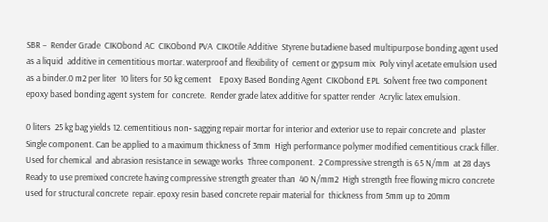SBR –  Render Grade  CIKObond AC  CIKObond PVA  CIKOtile Additive  Styrene butadiene based multipurpose bonding agent used as a liquid  additive in cementitious mortar. waterproof and flexibility of  cement or gypsum mix  Poly vinyl acetate emulsion used as a binder.0 m2 per liter  10 liters for 50 kg cement    Epoxy Based Bonding Agent  CIKObond EPL  Solvent free two component epoxy based bonding agent system for  concrete.  Render grade latex additive for spatter render  Acrylic latex emulsion.

0 liters  25 kg bag yields 12. cementitious non‐ sagging repair mortar for interior and exterior use to repair concrete and  plaster  Single component. Can be applied to a maximum thickness of 3mm  High performance polymer modified cementitious crack filler. Used for chemical  and abrasion resistance in sewage works  Three component.  2 Compressive strength is 65 N/mm  at 28 days  Ready to use premixed concrete having compressive strength greater than  40 N/mm2  High strength free flowing micro concrete used for structural concrete  repair. epoxy resin based concrete repair material for  thickness from 5mm up to 20mm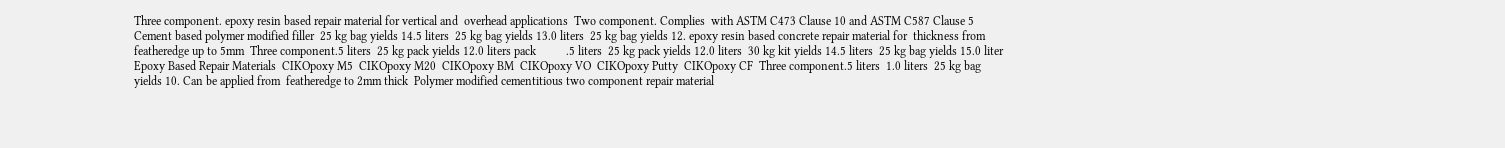Three component. epoxy resin based repair material for vertical and  overhead applications  Two component. Complies  with ASTM C473 Clause 10 and ASTM C587 Clause 5  Cement based polymer modified filler  25 kg bag yields 14.5 liters  25 kg bag yields 13.0 liters  25 kg bag yields 12. epoxy resin based concrete repair material for  thickness from featheredge up to 5mm  Three component.5 liters  25 kg pack yields 12.0 liters pack          .5 liters  25 kg pack yields 12.0 liters  30 kg kit yields 14.5 liters  25 kg bag yields 15.0 liter    Epoxy Based Repair Materials  CIKOpoxy M5  CIKOpoxy M20  CIKOpoxy BM  CIKOpoxy VO  CIKOpoxy Putty  CIKOpoxy CF  Three component.5 liters  1.0 liters  25 kg bag yields 10. Can be applied from  featheredge to 2mm thick  Polymer modified cementitious two component repair material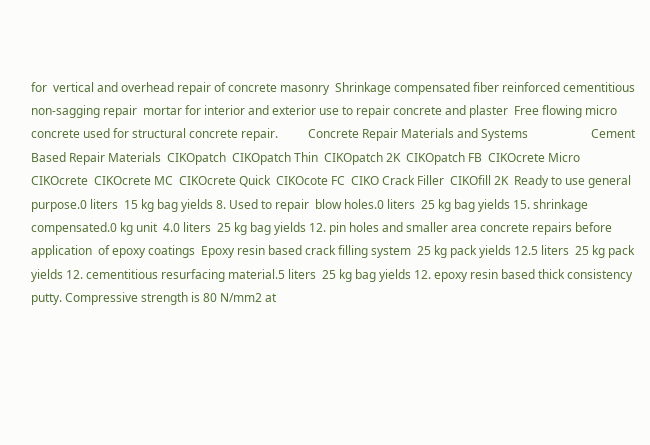for  vertical and overhead repair of concrete masonry  Shrinkage compensated fiber reinforced cementitious non‐sagging repair  mortar for interior and exterior use to repair concrete and plaster  Free flowing micro concrete used for structural concrete repair.          Concrete Repair Materials and Systems                     Cement Based Repair Materials  CIKOpatch  CIKOpatch Thin  CIKOpatch 2K  CIKOpatch FB  CIKOcrete Micro  CIKOcrete  CIKOcrete MC  CIKOcrete Quick  CIKOcote FC  CIKO Crack Filler  CIKOfill 2K  Ready to use general purpose.0 liters  15 kg bag yields 8. Used to repair  blow holes.0 liters  25 kg bag yields 15. shrinkage compensated.0 kg unit  4.0 liters  25 kg bag yields 12. pin holes and smaller area concrete repairs before application  of epoxy coatings  Epoxy resin based crack filling system  25 kg pack yields 12.5 liters  25 kg pack yields 12. cementitious resurfacing material.5 liters  25 kg bag yields 12. epoxy resin based thick consistency putty. Compressive strength is 80 N/mm2 at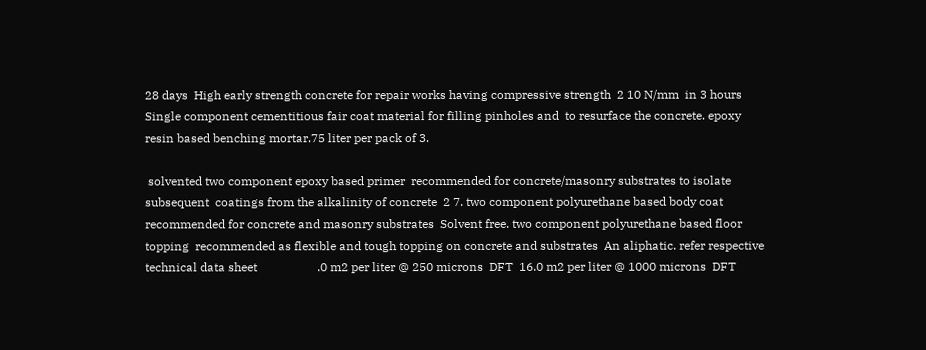28 days  High early strength concrete for repair works having compressive strength  2 10 N/mm  in 3 hours  Single component cementitious fair coat material for filling pinholes and  to resurface the concrete. epoxy resin based benching mortar.75 liter per pack of 3.

 solvented two component epoxy based primer  recommended for concrete/masonry substrates to isolate subsequent  coatings from the alkalinity of concrete  2 7. two component polyurethane based body coat  recommended for concrete and masonry substrates  Solvent free. two component polyurethane based floor topping  recommended as flexible and tough topping on concrete and substrates  An aliphatic. refer respective  technical data sheet                    .0 m2 per liter @ 250 microns  DFT  16.0 m2 per liter @ 1000 microns  DFT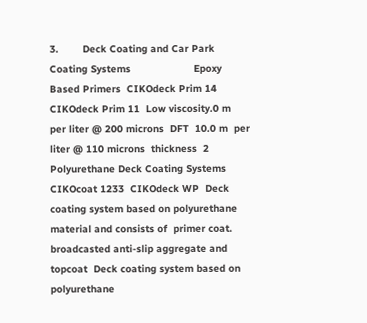3.        Deck Coating and Car Park Coating Systems                     Epoxy Based Primers  CIKOdeck Prim 14  CIKOdeck Prim 11  Low viscosity.0 m  per liter @ 200 microns  DFT  10.0 m  per liter @ 110 microns  thickness  2 Polyurethane Deck Coating Systems  CIKOcoat 1233  CIKOdeck WP  Deck coating system based on polyurethane material and consists of  primer coat. broadcasted anti‐slip aggregate and topcoat  Deck coating system based on polyurethane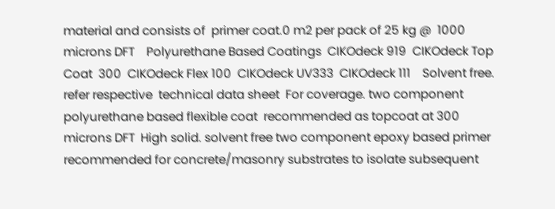material and consists of  primer coat.0 m2 per pack of 25 kg @  1000 microns DFT    Polyurethane Based Coatings  CIKOdeck 919  CIKOdeck Top Coat  300  CIKOdeck Flex 100  CIKOdeck UV333  CIKOdeck 111    Solvent free. refer respective  technical data sheet  For coverage. two component polyurethane based flexible coat  recommended as topcoat at 300 microns DFT  High solid. solvent free two component epoxy based primer  recommended for concrete/masonry substrates to isolate subsequent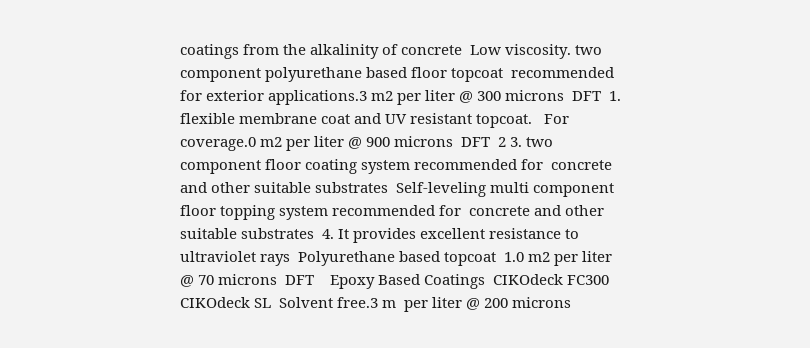coatings from the alkalinity of concrete  Low viscosity. two component polyurethane based floor topcoat  recommended for exterior applications.3 m2 per liter @ 300 microns  DFT  1. flexible membrane coat and UV resistant topcoat.   For coverage.0 m2 per liter @ 900 microns  DFT  2 3. two component floor coating system recommended for  concrete and other suitable substrates  Self‐leveling multi component floor topping system recommended for  concrete and other suitable substrates  4. It provides excellent resistance to  ultraviolet rays  Polyurethane based topcoat  1.0 m2 per liter @ 70 microns  DFT    Epoxy Based Coatings  CIKOdeck FC300  CIKOdeck SL  Solvent free.3 m  per liter @ 200 microns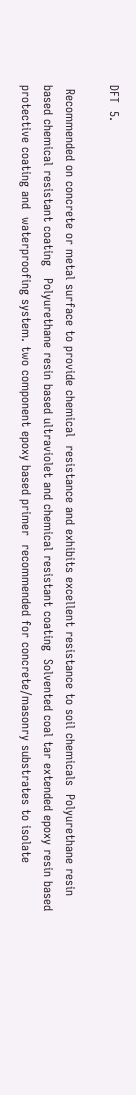DFT  5.

 Recommended on concrete or metal surface to provide chemical  resistance and exhibits excellent resistance to soil chemicals  Polyurethane resin based chemical resistant coating   Polyurethane resin based ultraviolet and chemical resistant coating  Solvented coal tar extended epoxy resin based protective coating and  waterproofing system. two component epoxy based primer  recommended for concrete/masonry substrates to isolate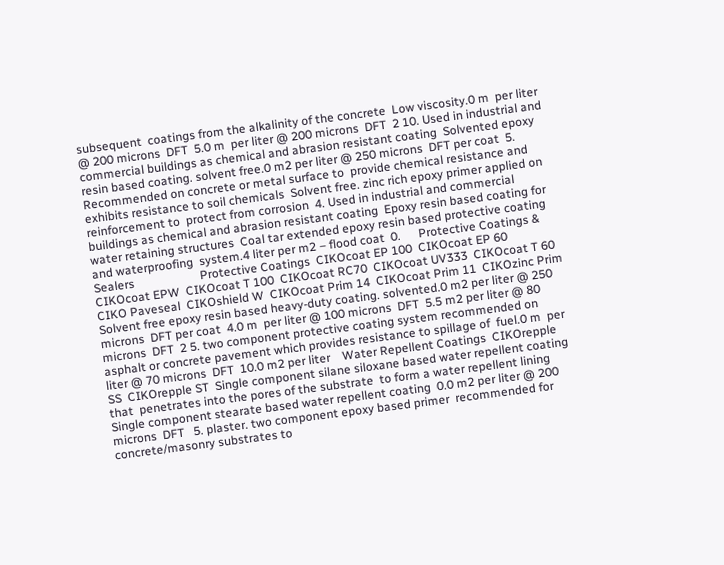subsequent  coatings from the alkalinity of the concrete  Low viscosity.0 m  per liter @ 200 microns  DFT  5.0 m  per liter @ 200 microns  DFT  2 10. Used in industrial and  commercial buildings as chemical and abrasion resistant coating  Solvented epoxy resin based coating. solvent free.0 m2 per liter @ 250 microns  DFT per coat  5. Recommended on concrete or metal surface to  provide chemical resistance and exhibits resistance to soil chemicals  Solvent free. zinc rich epoxy primer applied on reinforcement to  protect from corrosion  4. Used in industrial and commercial  buildings as chemical and abrasion resistant coating  Epoxy resin based coating for water retaining structures  Coal tar extended epoxy resin based protective coating and waterproofing  system.4 liter per m2 – flood coat  0.      Protective Coatings & Sealers                      Protective Coatings  CIKOcoat EP 100  CIKOcoat EP 60  CIKOcoat EPW  CIKOcoat T 100  CIKOcoat RC70  CIKOcoat UV333  CIKOcoat T 60  CIKO Paveseal  CIKOshield W  CIKOcoat Prim 14  CIKOcoat Prim 11  CIKOzinc Prim  Solvent free epoxy resin based heavy‐duty coating. solvented.0 m2 per liter @ 250 microns  DFT per coat  4.0 m  per liter @ 100 microns  DFT  5.5 m2 per liter @ 80 microns  DFT  2 5. two component protective coating system recommended on  asphalt or concrete pavement which provides resistance to spillage of  fuel.0 m  per liter @ 70 microns  DFT  10.0 m2 per liter    Water Repellent Coatings  CIKOrepple SS  CIKOrepple ST  Single component silane siloxane based water repellent coating that  penetrates into the pores of the substrate  to form a water repellent lining  Single component stearate based water repellent coating  0.0 m2 per liter @ 200 microns  DFT   5. plaster. two component epoxy based primer  recommended for concrete/masonry substrates to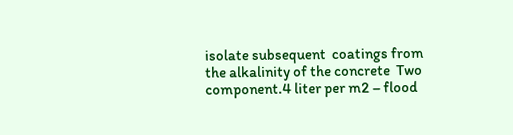isolate subsequent  coatings from the alkalinity of the concrete  Two component.4 liter per m2 – flood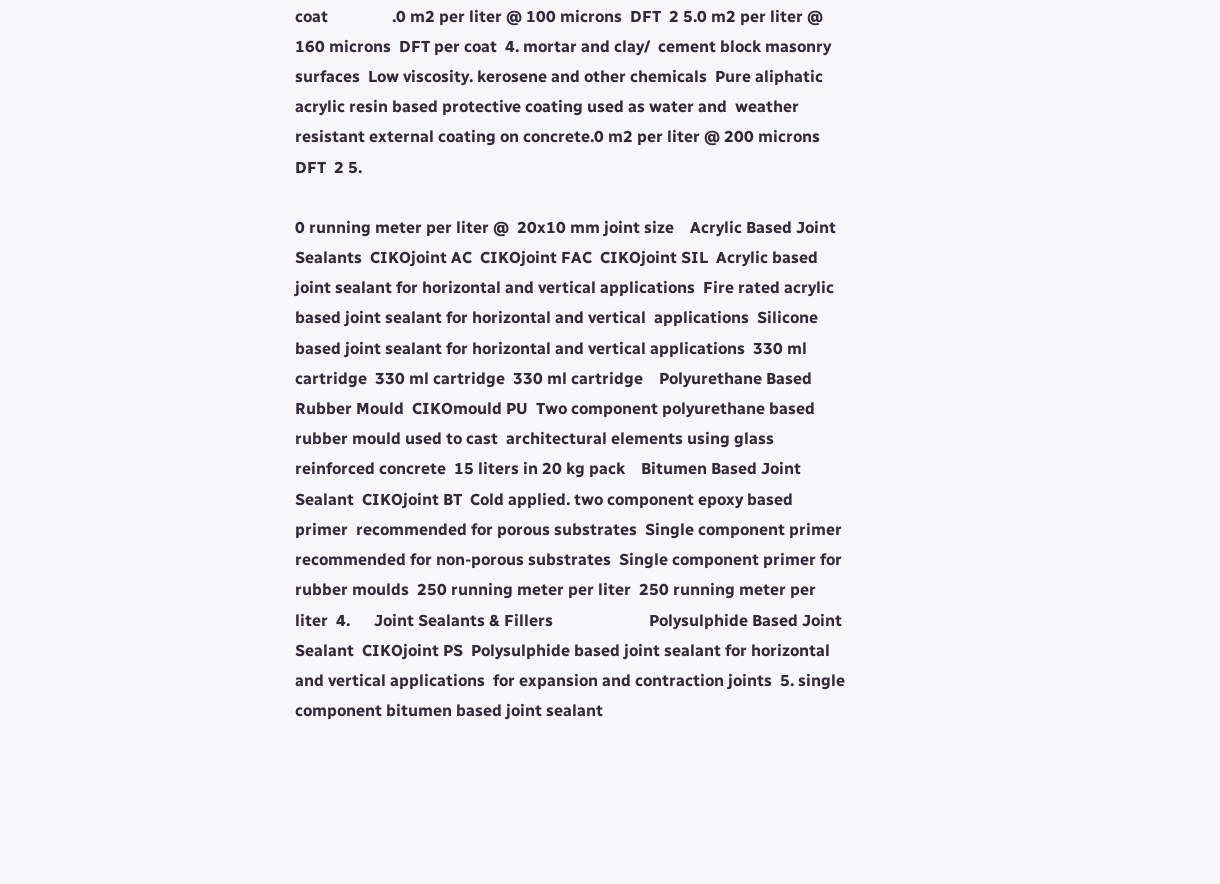coat                .0 m2 per liter @ 100 microns  DFT  2 5.0 m2 per liter @ 160 microns  DFT per coat  4. mortar and clay/  cement block masonry surfaces  Low viscosity. kerosene and other chemicals  Pure aliphatic acrylic resin based protective coating used as water and  weather resistant external coating on concrete.0 m2 per liter @ 200 microns  DFT  2 5.

0 running meter per liter @  20x10 mm joint size    Acrylic Based Joint Sealants  CIKOjoint AC  CIKOjoint FAC  CIKOjoint SIL  Acrylic based joint sealant for horizontal and vertical applications  Fire rated acrylic based joint sealant for horizontal and vertical  applications  Silicone based joint sealant for horizontal and vertical applications  330 ml cartridge  330 ml cartridge  330 ml cartridge    Polyurethane Based Rubber Mould  CIKOmould PU  Two component polyurethane based rubber mould used to cast  architectural elements using glass reinforced concrete  15 liters in 20 kg pack    Bitumen Based Joint Sealant  CIKOjoint BT  Cold applied. two component epoxy based primer  recommended for porous substrates  Single component primer recommended for non‐porous substrates  Single component primer for rubber moulds  250 running meter per liter  250 running meter per liter  4.      Joint Sealants & Fillers                        Polysulphide Based Joint Sealant  CIKOjoint PS  Polysulphide based joint sealant for horizontal and vertical applications  for expansion and contraction joints  5. single component bitumen based joint sealant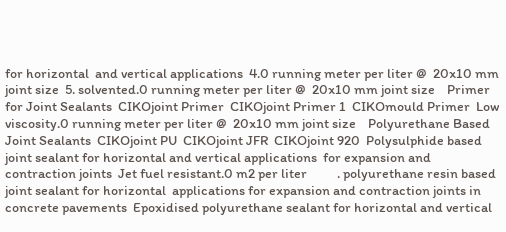for horizontal  and vertical applications  4.0 running meter per liter @  20x10 mm joint size  5. solvented.0 running meter per liter @  20x10 mm joint size    Primer for Joint Sealants  CIKOjoint Primer  CIKOjoint Primer 1  CIKOmould Primer  Low viscosity.0 running meter per liter @  20x10 mm joint size    Polyurethane Based Joint Sealants  CIKOjoint PU  CIKOjoint JFR  CIKOjoint 920  Polysulphide based joint sealant for horizontal and vertical applications  for expansion and contraction joints  Jet fuel resistant.0 m2 per liter          . polyurethane resin based joint sealant for horizontal  applications for expansion and contraction joints in concrete pavements  Epoxidised polyurethane sealant for horizontal and vertical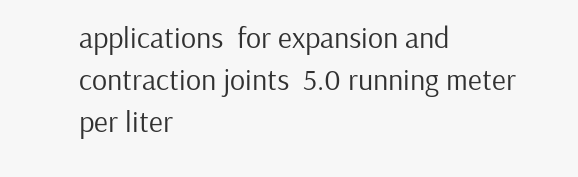applications  for expansion and contraction joints  5.0 running meter per liter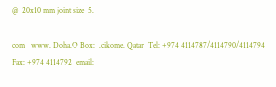@  20x10 mm joint size  5.

com   www. Doha.O Box:  .cikome. Qatar  Tel: +974 4114787/4114790/4114794   Fax: +974 4114792  email: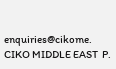enquiries@cikome.                               CIKO MIDDLE EAST  P.